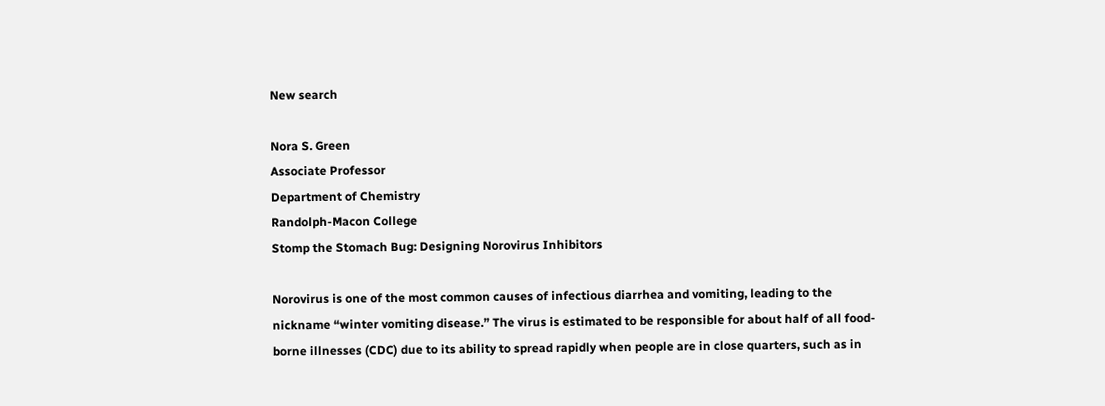New search

Nora S. Green
Associate Professor
Department of Chemistry
Randolph-Macon College
Stomp the Stomach Bug: Designing Norovirus Inhibitors

Norovirus is one of the most common causes of infectious diarrhea and vomiting, leading to the nickname “winter vomiting disease.” The virus is estimated to be responsible for about half of all food-borne illnesses (CDC) due to its ability to spread rapidly when people are in close quarters, such as in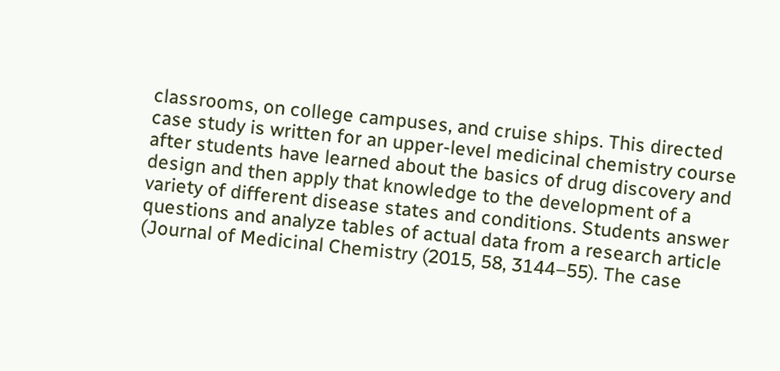classrooms, on college campuses, and cruise ships. This directed case study is written for an upper-level medicinal chemistry course after students have learned about the basics of drug discovery and design and then apply that knowledge to the development of a variety of different disease states and conditions. Students answer questions and analyze tables of actual data from a research article (Journal of Medicinal Chemistry (2015, 58, 3144–55). The case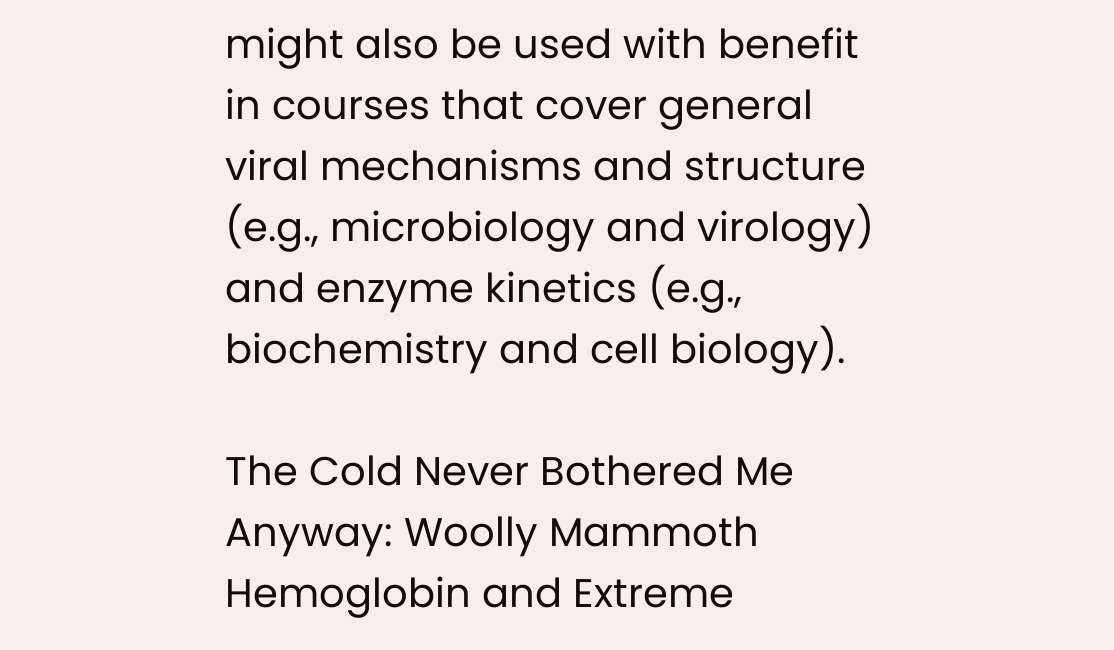might also be used with benefit in courses that cover general viral mechanisms and structure (e.g., microbiology and virology) and enzyme kinetics (e.g., biochemistry and cell biology).

The Cold Never Bothered Me Anyway: Woolly Mammoth Hemoglobin and Extreme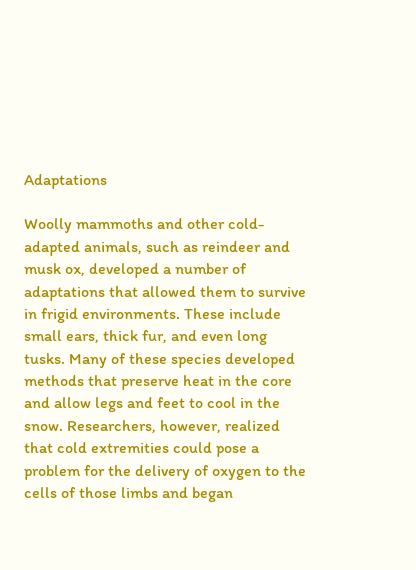Adaptations

Woolly mammoths and other cold-adapted animals, such as reindeer and musk ox, developed a number of adaptations that allowed them to survive in frigid environments. These include small ears, thick fur, and even long tusks. Many of these species developed methods that preserve heat in the core and allow legs and feet to cool in the snow. Researchers, however, realized that cold extremities could pose a problem for the delivery of oxygen to the cells of those limbs and began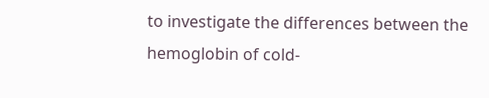to investigate the differences between the hemoglobin of cold-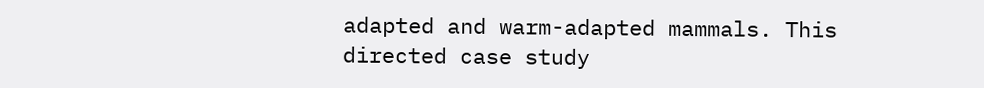adapted and warm-adapted mammals. This directed case study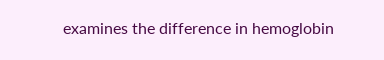examines the difference in hemoglobin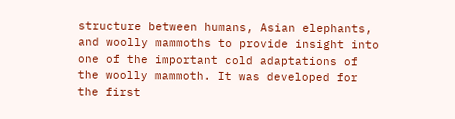structure between humans, Asian elephants, and woolly mammoths to provide insight into one of the important cold adaptations of the woolly mammoth. It was developed for the first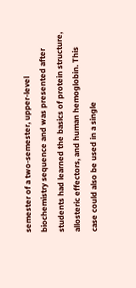semester of a two-semester, upper-level biochemistry sequence and was presented after students had learned the basics of protein structure, allosteric effectors, and human hemoglobin. This case could also be used in a single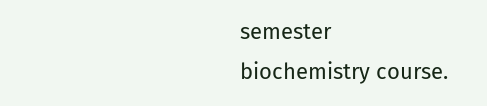semester biochemistry course.